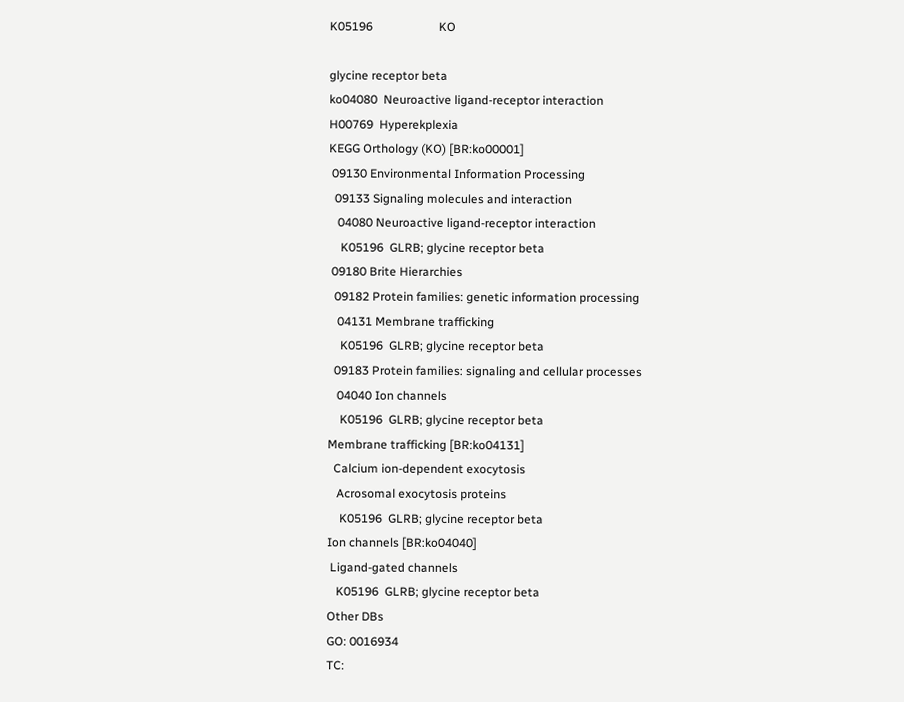K05196                      KO

glycine receptor beta
ko04080  Neuroactive ligand-receptor interaction
H00769  Hyperekplexia
KEGG Orthology (KO) [BR:ko00001]
 09130 Environmental Information Processing
  09133 Signaling molecules and interaction
   04080 Neuroactive ligand-receptor interaction
    K05196  GLRB; glycine receptor beta
 09180 Brite Hierarchies
  09182 Protein families: genetic information processing
   04131 Membrane trafficking
    K05196  GLRB; glycine receptor beta
  09183 Protein families: signaling and cellular processes
   04040 Ion channels
    K05196  GLRB; glycine receptor beta
Membrane trafficking [BR:ko04131]
  Calcium ion-dependent exocytosis
   Acrosomal exocytosis proteins
    K05196  GLRB; glycine receptor beta
Ion channels [BR:ko04040]
 Ligand-gated channels
   K05196  GLRB; glycine receptor beta
Other DBs
GO: 0016934
TC: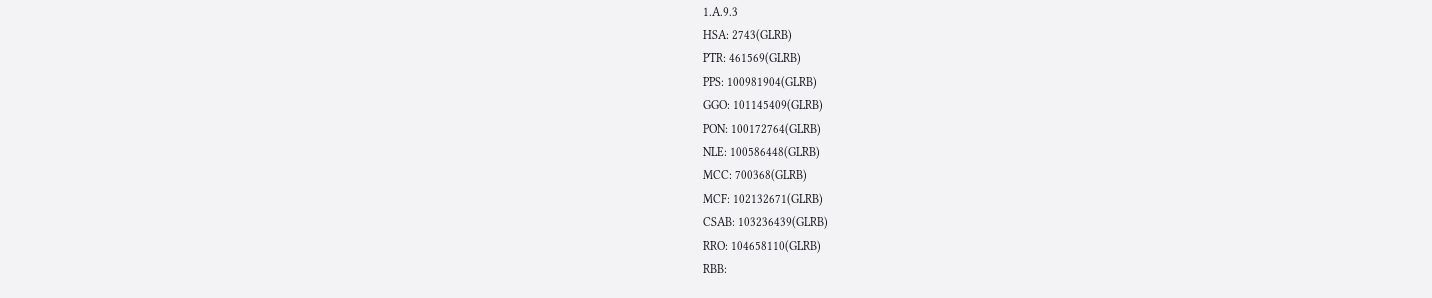1.A.9.3
HSA: 2743(GLRB)
PTR: 461569(GLRB)
PPS: 100981904(GLRB)
GGO: 101145409(GLRB)
PON: 100172764(GLRB)
NLE: 100586448(GLRB)
MCC: 700368(GLRB)
MCF: 102132671(GLRB)
CSAB: 103236439(GLRB)
RRO: 104658110(GLRB)
RBB: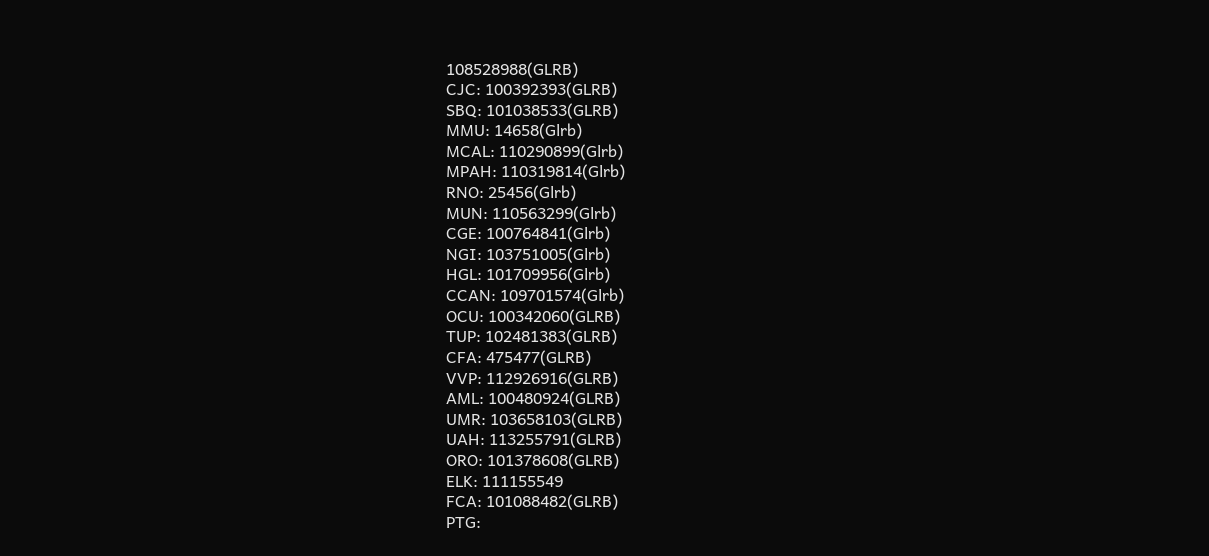108528988(GLRB)
CJC: 100392393(GLRB)
SBQ: 101038533(GLRB)
MMU: 14658(Glrb)
MCAL: 110290899(Glrb)
MPAH: 110319814(Glrb)
RNO: 25456(Glrb)
MUN: 110563299(Glrb)
CGE: 100764841(Glrb)
NGI: 103751005(Glrb)
HGL: 101709956(Glrb)
CCAN: 109701574(Glrb)
OCU: 100342060(GLRB)
TUP: 102481383(GLRB)
CFA: 475477(GLRB)
VVP: 112926916(GLRB)
AML: 100480924(GLRB)
UMR: 103658103(GLRB)
UAH: 113255791(GLRB)
ORO: 101378608(GLRB)
ELK: 111155549
FCA: 101088482(GLRB)
PTG: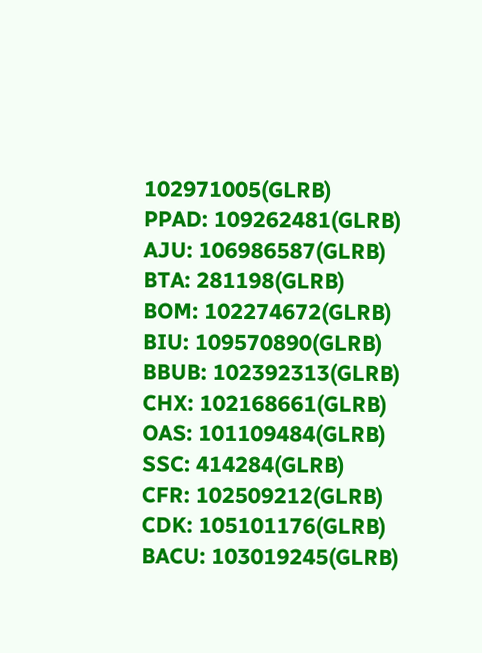102971005(GLRB)
PPAD: 109262481(GLRB)
AJU: 106986587(GLRB)
BTA: 281198(GLRB)
BOM: 102274672(GLRB)
BIU: 109570890(GLRB)
BBUB: 102392313(GLRB)
CHX: 102168661(GLRB)
OAS: 101109484(GLRB)
SSC: 414284(GLRB)
CFR: 102509212(GLRB)
CDK: 105101176(GLRB)
BACU: 103019245(GLRB)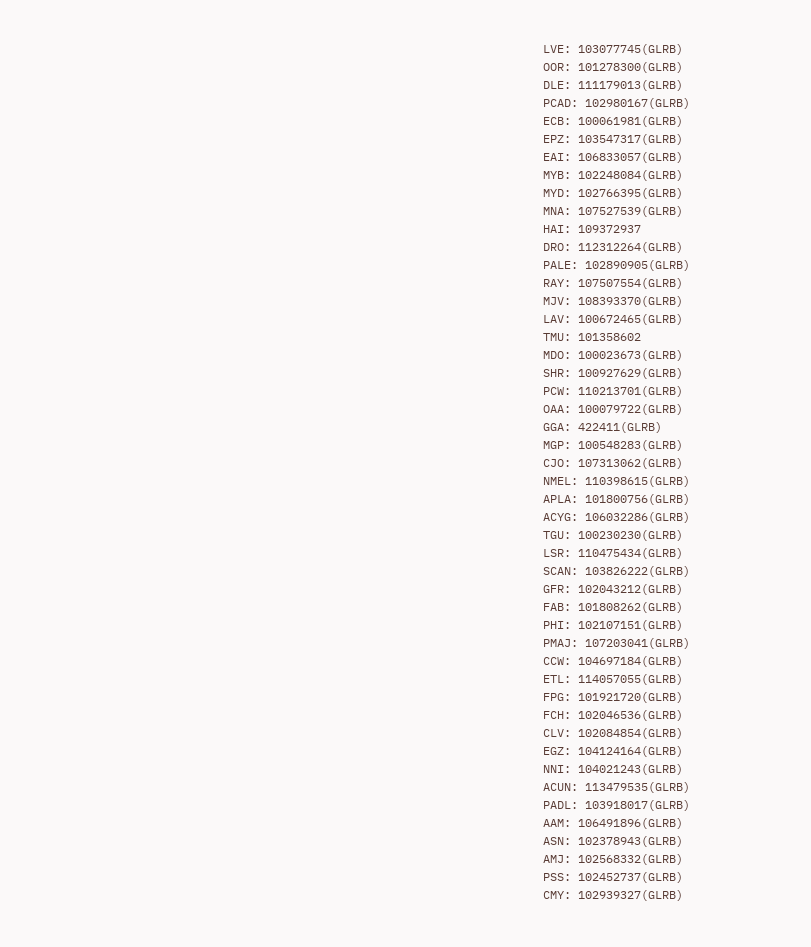LVE: 103077745(GLRB)
OOR: 101278300(GLRB)
DLE: 111179013(GLRB)
PCAD: 102980167(GLRB)
ECB: 100061981(GLRB)
EPZ: 103547317(GLRB)
EAI: 106833057(GLRB)
MYB: 102248084(GLRB)
MYD: 102766395(GLRB)
MNA: 107527539(GLRB)
HAI: 109372937
DRO: 112312264(GLRB)
PALE: 102890905(GLRB)
RAY: 107507554(GLRB)
MJV: 108393370(GLRB)
LAV: 100672465(GLRB)
TMU: 101358602
MDO: 100023673(GLRB)
SHR: 100927629(GLRB)
PCW: 110213701(GLRB)
OAA: 100079722(GLRB)
GGA: 422411(GLRB)
MGP: 100548283(GLRB)
CJO: 107313062(GLRB)
NMEL: 110398615(GLRB)
APLA: 101800756(GLRB)
ACYG: 106032286(GLRB)
TGU: 100230230(GLRB)
LSR: 110475434(GLRB)
SCAN: 103826222(GLRB)
GFR: 102043212(GLRB)
FAB: 101808262(GLRB)
PHI: 102107151(GLRB)
PMAJ: 107203041(GLRB)
CCW: 104697184(GLRB)
ETL: 114057055(GLRB)
FPG: 101921720(GLRB)
FCH: 102046536(GLRB)
CLV: 102084854(GLRB)
EGZ: 104124164(GLRB)
NNI: 104021243(GLRB)
ACUN: 113479535(GLRB)
PADL: 103918017(GLRB)
AAM: 106491896(GLRB)
ASN: 102378943(GLRB)
AMJ: 102568332(GLRB)
PSS: 102452737(GLRB)
CMY: 102939327(GLRB)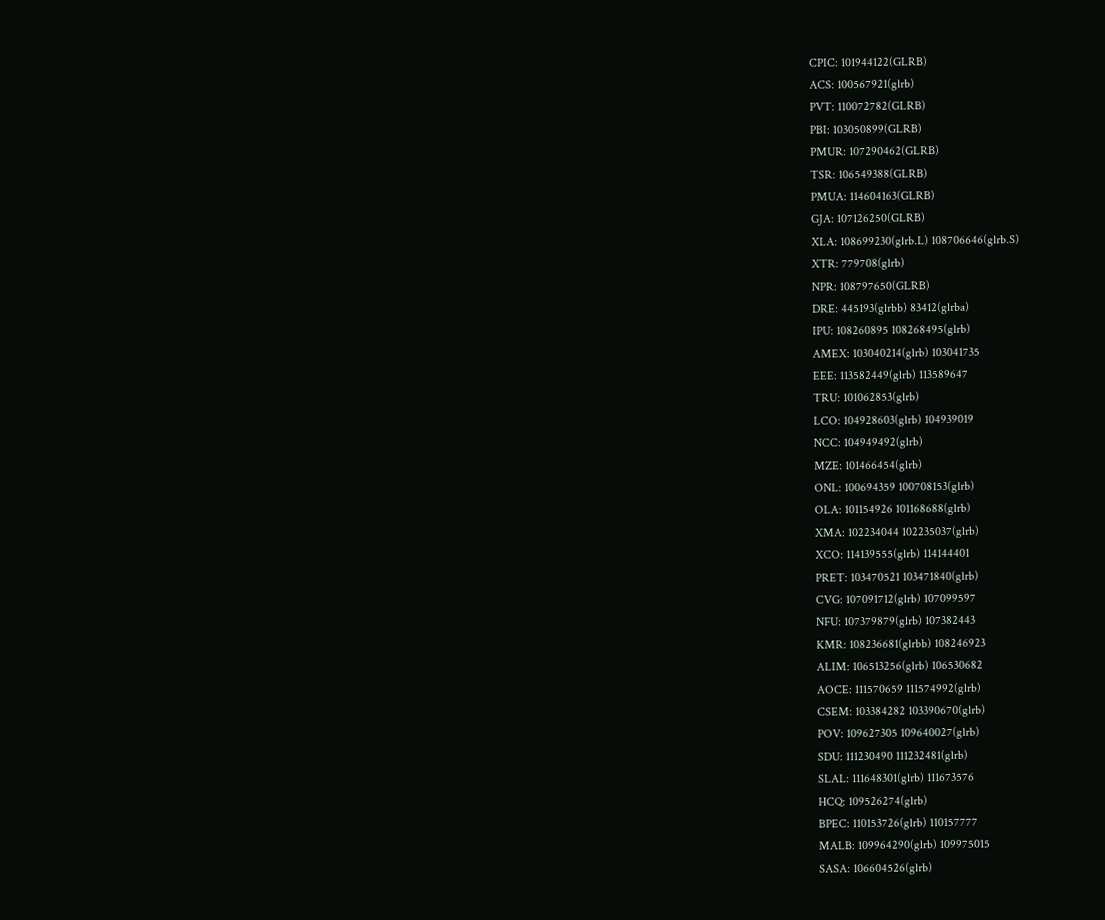CPIC: 101944122(GLRB)
ACS: 100567921(glrb)
PVT: 110072782(GLRB)
PBI: 103050899(GLRB)
PMUR: 107290462(GLRB)
TSR: 106549388(GLRB)
PMUA: 114604163(GLRB)
GJA: 107126250(GLRB)
XLA: 108699230(glrb.L) 108706646(glrb.S)
XTR: 779708(glrb)
NPR: 108797650(GLRB)
DRE: 445193(glrbb) 83412(glrba)
IPU: 108260895 108268495(glrb)
AMEX: 103040214(glrb) 103041735
EEE: 113582449(glrb) 113589647
TRU: 101062853(glrb)
LCO: 104928603(glrb) 104939019
NCC: 104949492(glrb)
MZE: 101466454(glrb)
ONL: 100694359 100708153(glrb)
OLA: 101154926 101168688(glrb)
XMA: 102234044 102235037(glrb)
XCO: 114139555(glrb) 114144401
PRET: 103470521 103471840(glrb)
CVG: 107091712(glrb) 107099597
NFU: 107379879(glrb) 107382443
KMR: 108236681(glrbb) 108246923
ALIM: 106513256(glrb) 106530682
AOCE: 111570659 111574992(glrb)
CSEM: 103384282 103390670(glrb)
POV: 109627305 109640027(glrb)
SDU: 111230490 111232481(glrb)
SLAL: 111648301(glrb) 111673576
HCQ: 109526274(glrb)
BPEC: 110153726(glrb) 110157777
MALB: 109964290(glrb) 109975015
SASA: 106604526(glrb)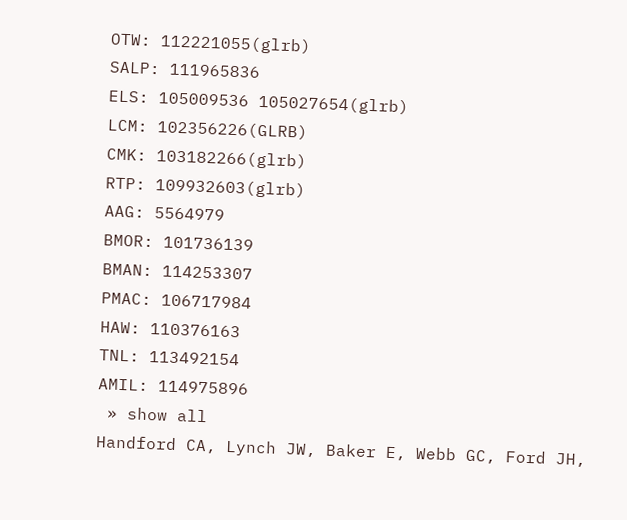OTW: 112221055(glrb)
SALP: 111965836
ELS: 105009536 105027654(glrb)
LCM: 102356226(GLRB)
CMK: 103182266(glrb)
RTP: 109932603(glrb)
AAG: 5564979
BMOR: 101736139
BMAN: 114253307
PMAC: 106717984
HAW: 110376163
TNL: 113492154
AMIL: 114975896
 » show all
Handford CA, Lynch JW, Baker E, Webb GC, Ford JH,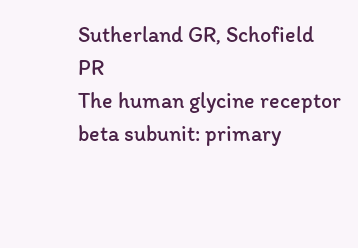Sutherland GR, Schofield PR
The human glycine receptor beta subunit: primary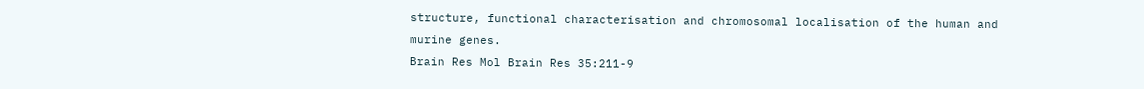structure, functional characterisation and chromosomal localisation of the human and murine genes.
Brain Res Mol Brain Res 35:211-9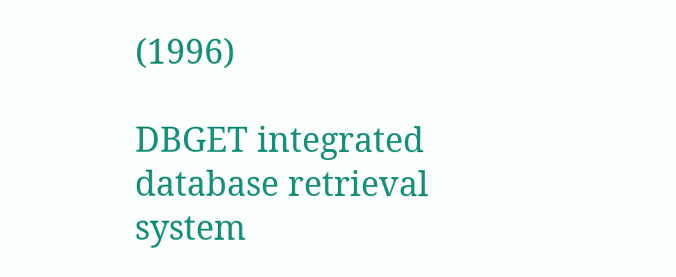(1996)

DBGET integrated database retrieval system